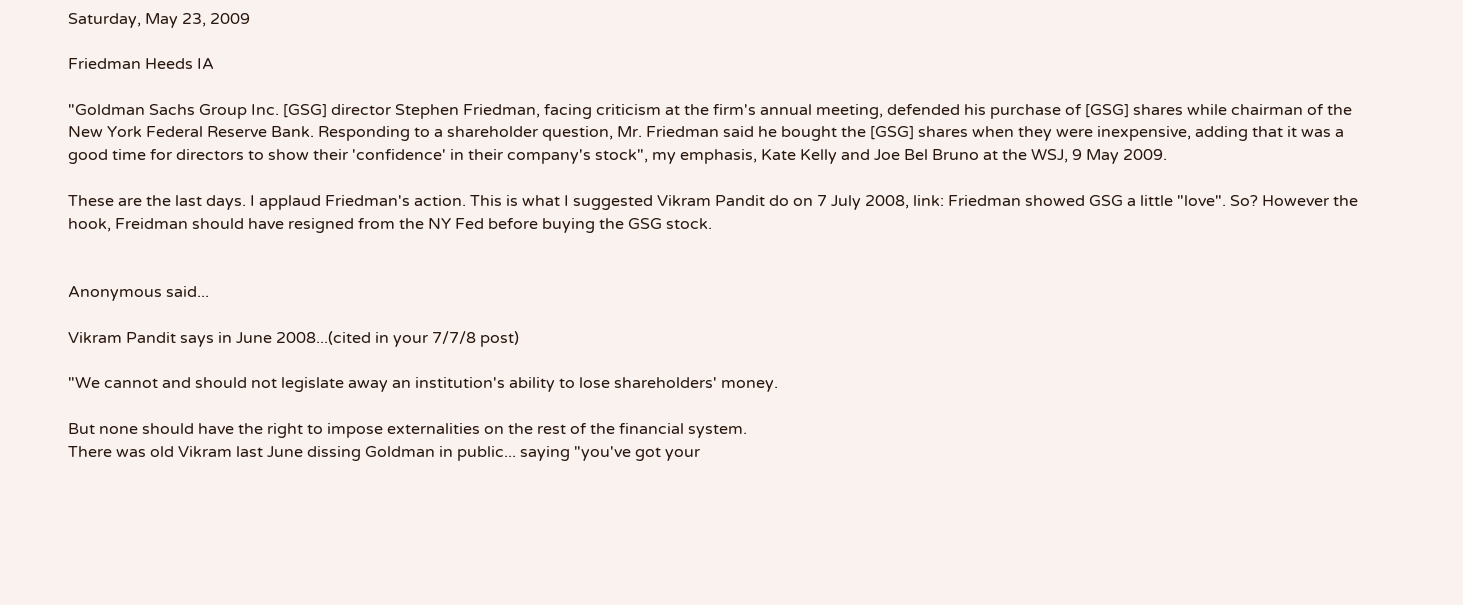Saturday, May 23, 2009

Friedman Heeds IA

"Goldman Sachs Group Inc. [GSG] director Stephen Friedman, facing criticism at the firm's annual meeting, defended his purchase of [GSG] shares while chairman of the New York Federal Reserve Bank. Responding to a shareholder question, Mr. Friedman said he bought the [GSG] shares when they were inexpensive, adding that it was a good time for directors to show their 'confidence' in their company's stock", my emphasis, Kate Kelly and Joe Bel Bruno at the WSJ, 9 May 2009.

These are the last days. I applaud Friedman's action. This is what I suggested Vikram Pandit do on 7 July 2008, link: Friedman showed GSG a little "love". So? However the hook, Freidman should have resigned from the NY Fed before buying the GSG stock.


Anonymous said...

Vikram Pandit says in June 2008...(cited in your 7/7/8 post)

"We cannot and should not legislate away an institution's ability to lose shareholders' money.

But none should have the right to impose externalities on the rest of the financial system.
There was old Vikram last June dissing Goldman in public... saying "you've got your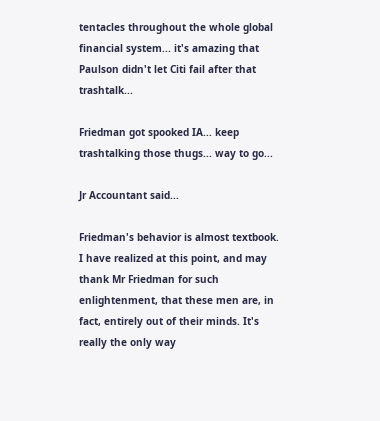tentacles throughout the whole global financial system... it's amazing that Paulson didn't let Citi fail after that trashtalk...

Friedman got spooked IA... keep trashtalking those thugs... way to go...

Jr Accountant said...

Friedman's behavior is almost textbook. I have realized at this point, and may thank Mr Friedman for such enlightenment, that these men are, in fact, entirely out of their minds. It's really the only way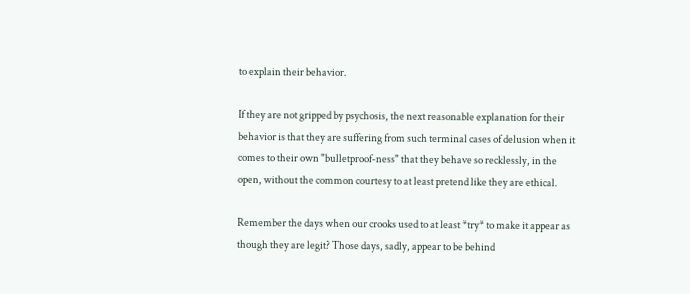to explain their behavior.

If they are not gripped by psychosis, the next reasonable explanation for their behavior is that they are suffering from such terminal cases of delusion when it comes to their own "bulletproof-ness" that they behave so recklessly, in the open, without the common courtesy to at least pretend like they are ethical.

Remember the days when our crooks used to at least *try* to make it appear as though they are legit? Those days, sadly, appear to be behind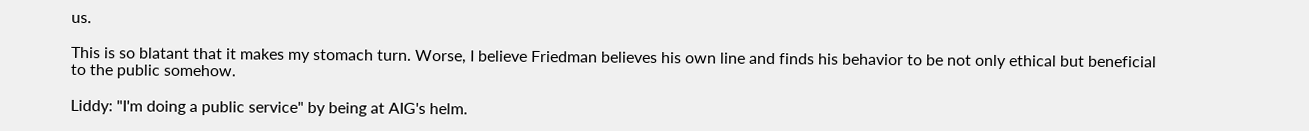us.

This is so blatant that it makes my stomach turn. Worse, I believe Friedman believes his own line and finds his behavior to be not only ethical but beneficial to the public somehow.

Liddy: "I'm doing a public service" by being at AIG's helm.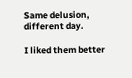Same delusion, different day.

I liked them better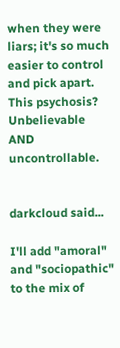when they were liars; it's so much easier to control and pick apart. This psychosis? Unbelievable AND uncontrollable.


darkcloud said...

I'll add "amoral" and "sociopathic" to the mix of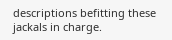descriptions befitting these jackals in charge.